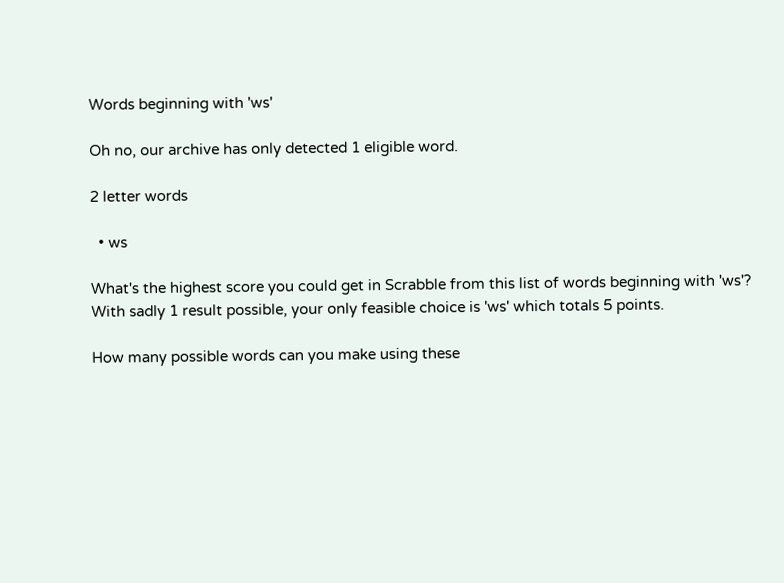Words beginning with 'ws'

Oh no, our archive has only detected 1 eligible word.

2 letter words

  • ws

What's the highest score you could get in Scrabble from this list of words beginning with 'ws'?
With sadly 1 result possible, your only feasible choice is 'ws' which totals 5 points.

How many possible words can you make using these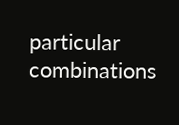particular combinations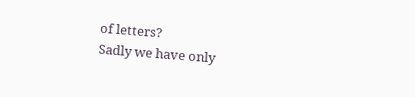of letters?
Sadly we have only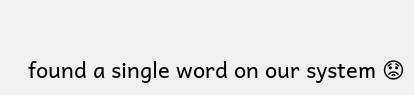found a single word on our system 😟